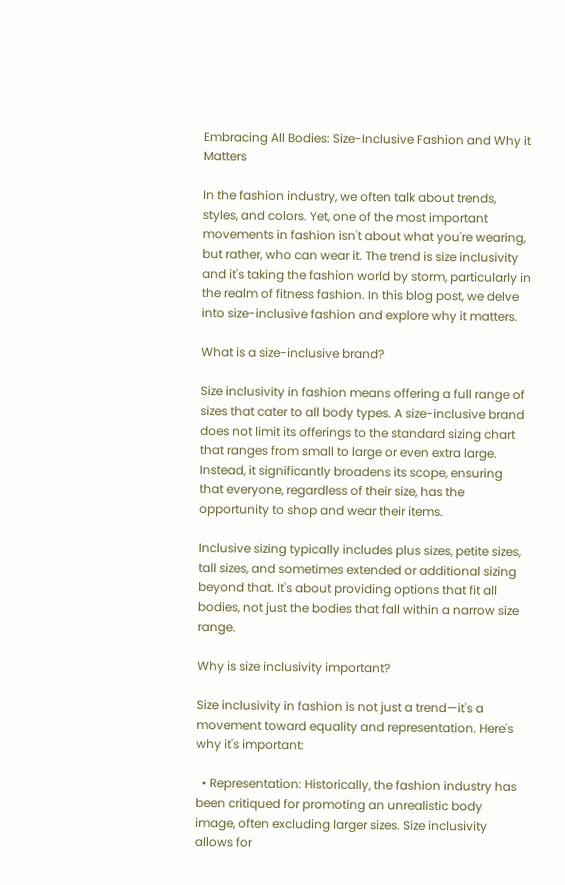Embracing All Bodies: Size-Inclusive Fashion and Why it Matters

In the fashion industry, we often talk about trends, styles, and colors. Yet, one of the most important movements in fashion isn't about what you're wearing, but rather, who can wear it. The trend is size inclusivity and it's taking the fashion world by storm, particularly in the realm of fitness fashion. In this blog post, we delve into size-inclusive fashion and explore why it matters.

What is a size-inclusive brand?

Size inclusivity in fashion means offering a full range of sizes that cater to all body types. A size-inclusive brand does not limit its offerings to the standard sizing chart that ranges from small to large or even extra large. Instead, it significantly broadens its scope, ensuring that everyone, regardless of their size, has the opportunity to shop and wear their items.

Inclusive sizing typically includes plus sizes, petite sizes, tall sizes, and sometimes extended or additional sizing beyond that. It's about providing options that fit all bodies, not just the bodies that fall within a narrow size range.

Why is size inclusivity important?

Size inclusivity in fashion is not just a trend—it's a movement toward equality and representation. Here's why it's important:

  • Representation: Historically, the fashion industry has been critiqued for promoting an unrealistic body image, often excluding larger sizes. Size inclusivity allows for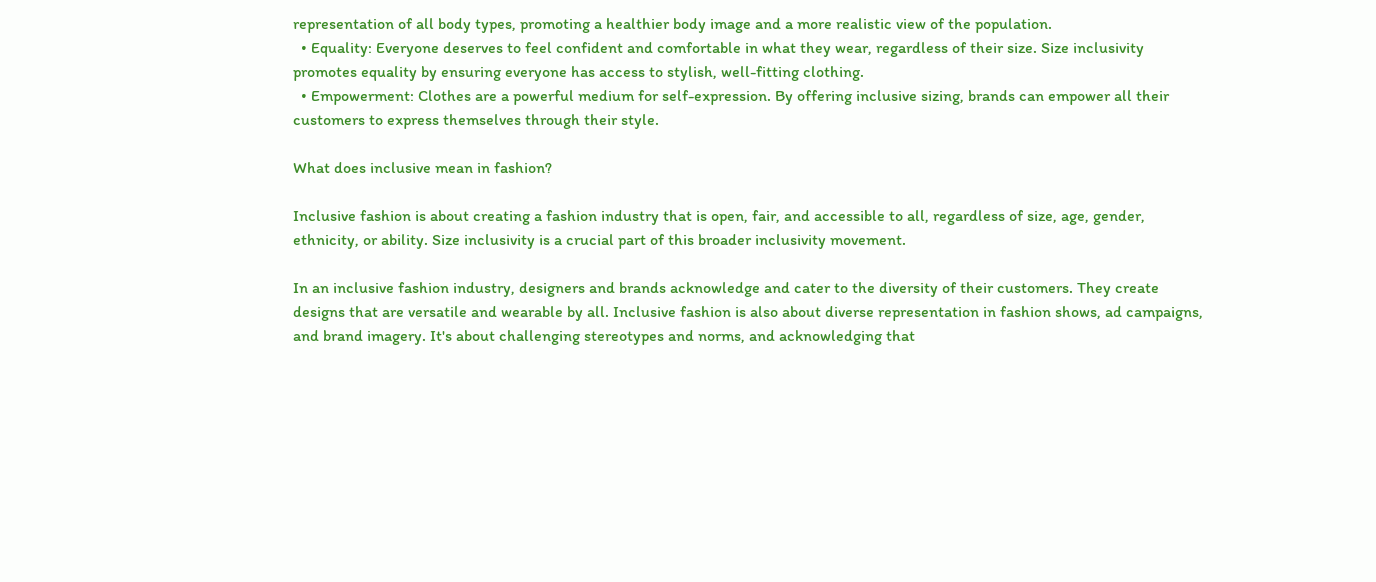representation of all body types, promoting a healthier body image and a more realistic view of the population.
  • Equality: Everyone deserves to feel confident and comfortable in what they wear, regardless of their size. Size inclusivity promotes equality by ensuring everyone has access to stylish, well-fitting clothing.
  • Empowerment: Clothes are a powerful medium for self-expression. By offering inclusive sizing, brands can empower all their customers to express themselves through their style.

What does inclusive mean in fashion?

Inclusive fashion is about creating a fashion industry that is open, fair, and accessible to all, regardless of size, age, gender, ethnicity, or ability. Size inclusivity is a crucial part of this broader inclusivity movement.

In an inclusive fashion industry, designers and brands acknowledge and cater to the diversity of their customers. They create designs that are versatile and wearable by all. Inclusive fashion is also about diverse representation in fashion shows, ad campaigns, and brand imagery. It's about challenging stereotypes and norms, and acknowledging that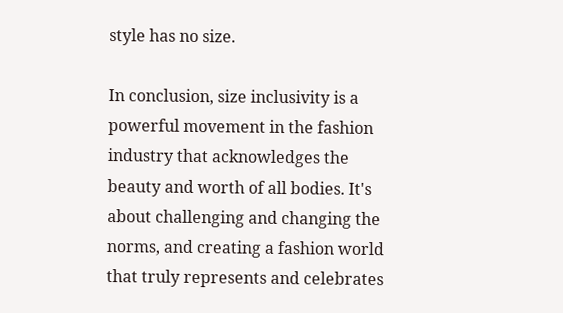style has no size.

In conclusion, size inclusivity is a powerful movement in the fashion industry that acknowledges the beauty and worth of all bodies. It's about challenging and changing the norms, and creating a fashion world that truly represents and celebrates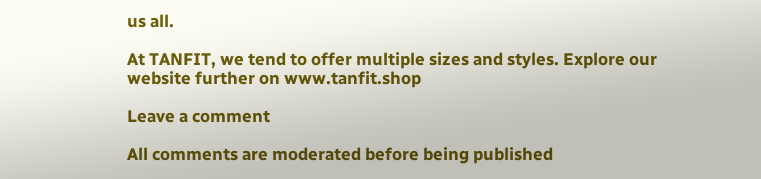us all.

At TANFIT, we tend to offer multiple sizes and styles. Explore our website further on www.tanfit.shop

Leave a comment

All comments are moderated before being published